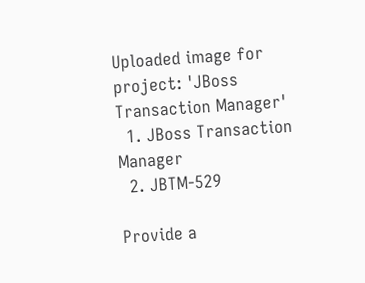Uploaded image for project: 'JBoss Transaction Manager'
  1. JBoss Transaction Manager
  2. JBTM-529

Provide a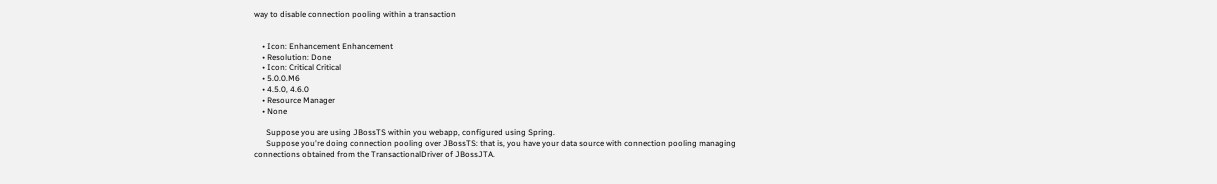way to disable connection pooling within a transaction


    • Icon: Enhancement Enhancement
    • Resolution: Done
    • Icon: Critical Critical
    • 5.0.0.M6
    • 4.5.0, 4.6.0
    • Resource Manager
    • None

      Suppose you are using JBossTS within you webapp, configured using Spring.
      Suppose you're doing connection pooling over JBossTS: that is, you have your data source with connection pooling managing connections obtained from the TransactionalDriver of JBossJTA.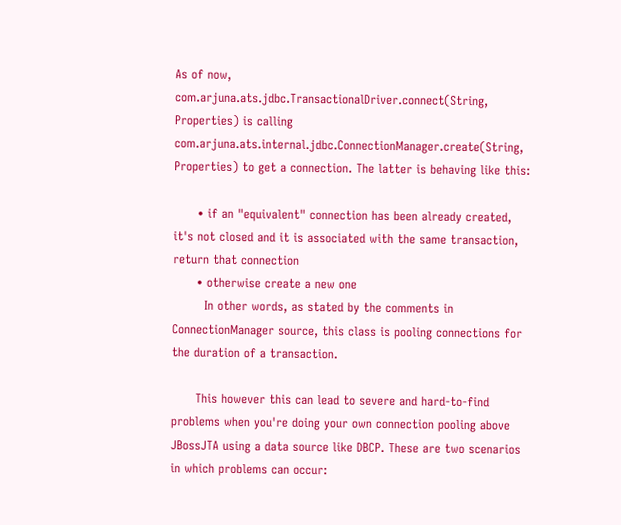As of now, com.arjuna.ats.jdbc.TransactionalDriver.connect(String, Properties) is calling com.arjuna.ats.internal.jdbc.ConnectionManager.create(String, Properties) to get a connection. The latter is behaving like this:

      • if an "equivalent" connection has been already created, it's not closed and it is associated with the same transaction, return that connection
      • otherwise create a new one
        In other words, as stated by the comments in ConnectionManager source, this class is pooling connections for the duration of a transaction.

      This however this can lead to severe and hard-to-find problems when you're doing your own connection pooling above JBossJTA using a data source like DBCP. These are two scenarios in which problems can occur: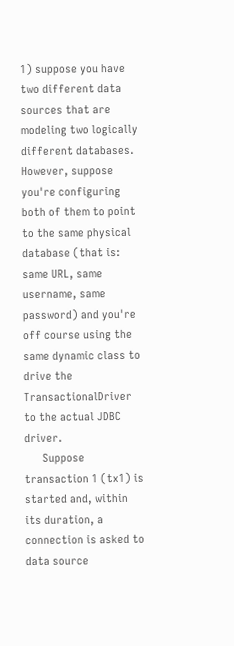1) suppose you have two different data sources that are modeling two logically different databases. However, suppose you're configuring both of them to point to the same physical database (that is: same URL, same username, same password) and you're off course using the same dynamic class to drive the TransactionalDriver to the actual JDBC driver.
      Suppose transaction 1 (tx1) is started and, within its duration, a connection is asked to data source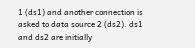1 (ds1) and another connection is asked to data source 2 (ds2). ds1 and ds2 are initially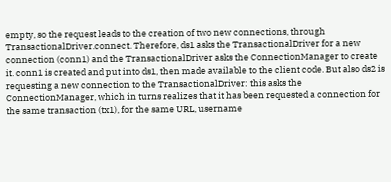empty, so the request leads to the creation of two new connections, through TransactionalDriver.connect. Therefore, ds1 asks the TransactionalDriver for a new connection (conn1) and the TransactionalDriver asks the ConnectionManager to create it. conn1 is created and put into ds1, then made available to the client code. But also ds2 is requesting a new connection to the TransactionalDriver: this asks the ConnectionManager, which in turns realizes that it has been requested a connection for the same transaction (tx1), for the same URL, username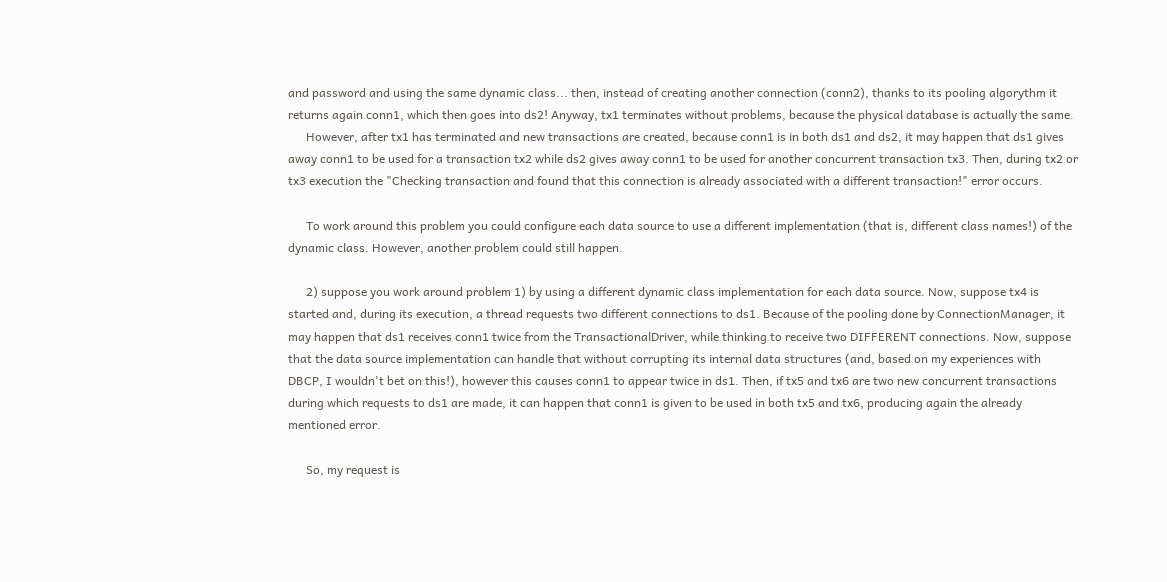and password and using the same dynamic class... then, instead of creating another connection (conn2), thanks to its pooling algorythm it returns again conn1, which then goes into ds2! Anyway, tx1 terminates without problems, because the physical database is actually the same.
      However, after tx1 has terminated and new transactions are created, because conn1 is in both ds1 and ds2, it may happen that ds1 gives away conn1 to be used for a transaction tx2 while ds2 gives away conn1 to be used for another concurrent transaction tx3. Then, during tx2 or tx3 execution the "Checking transaction and found that this connection is already associated with a different transaction!" error occurs.

      To work around this problem you could configure each data source to use a different implementation (that is, different class names!) of the dynamic class. However, another problem could still happen.

      2) suppose you work around problem 1) by using a different dynamic class implementation for each data source. Now, suppose tx4 is started and, during its execution, a thread requests two different connections to ds1. Because of the pooling done by ConnectionManager, it may happen that ds1 receives conn1 twice from the TransactionalDriver, while thinking to receive two DIFFERENT connections. Now, suppose that the data source implementation can handle that without corrupting its internal data structures (and, based on my experiences with DBCP, I wouldn't bet on this!), however this causes conn1 to appear twice in ds1. Then, if tx5 and tx6 are two new concurrent transactions during which requests to ds1 are made, it can happen that conn1 is given to be used in both tx5 and tx6, producing again the already mentioned error.

      So, my request is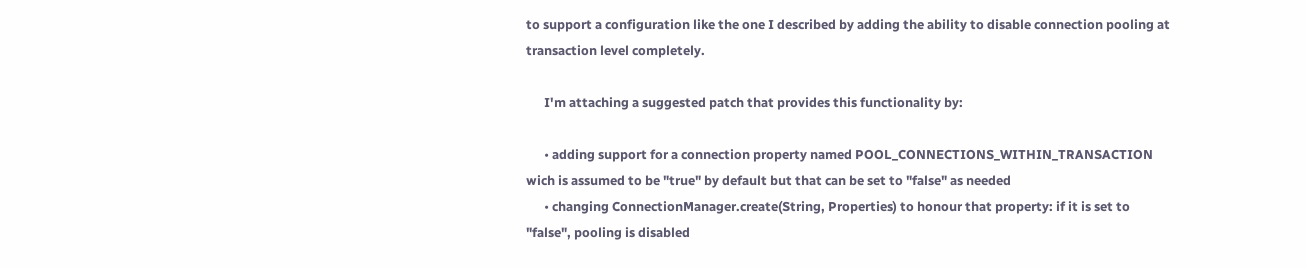to support a configuration like the one I described by adding the ability to disable connection pooling at transaction level completely.

      I'm attaching a suggested patch that provides this functionality by:

      • adding support for a connection property named POOL_CONNECTIONS_WITHIN_TRANSACTION wich is assumed to be "true" by default but that can be set to "false" as needed
      • changing ConnectionManager.create(String, Properties) to honour that property: if it is set to "false", pooling is disabled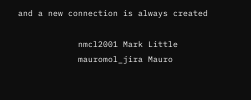and a new connection is always created

            nmcl2001 Mark Little
            mauromol_jira Mauro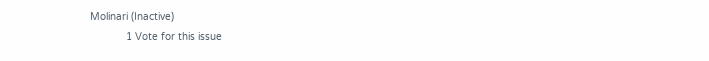Molinari (Inactive)
            1 Vote for this issue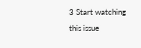3 Start watching this issue